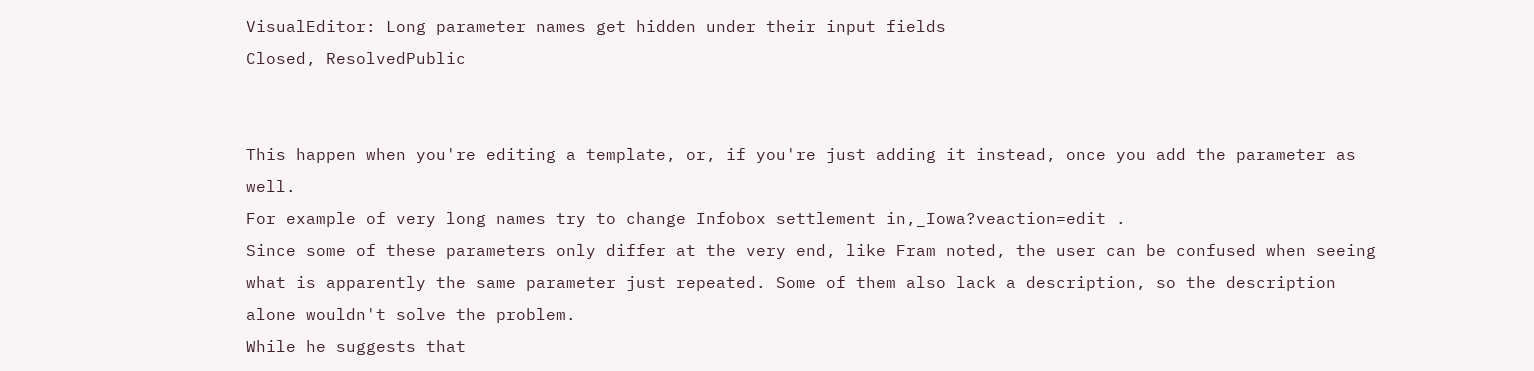VisualEditor: Long parameter names get hidden under their input fields
Closed, ResolvedPublic


This happen when you're editing a template, or, if you're just adding it instead, once you add the parameter as well.
For example of very long names try to change Infobox settlement in,_Iowa?veaction=edit .
Since some of these parameters only differ at the very end, like Fram noted, the user can be confused when seeing what is apparently the same parameter just repeated. Some of them also lack a description, so the description alone wouldn't solve the problem.
While he suggests that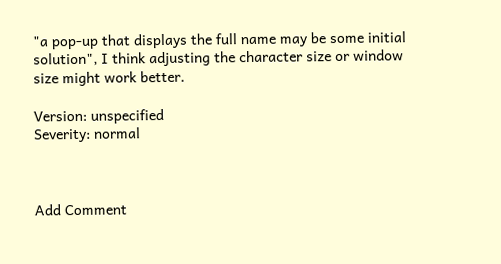"a pop-up that displays the full name may be some initial solution", I think adjusting the character size or window size might work better.

Version: unspecified
Severity: normal



Add Comment